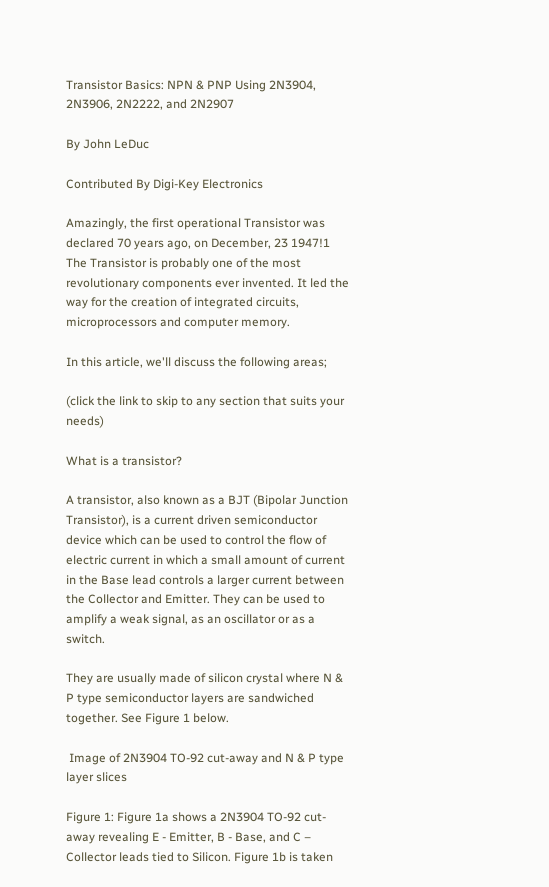Transistor Basics: NPN & PNP Using 2N3904, 2N3906, 2N2222, and 2N2907

By John LeDuc

Contributed By Digi-Key Electronics

Amazingly, the first operational Transistor was declared 70 years ago, on December, 23 1947!1 The Transistor is probably one of the most revolutionary components ever invented. It led the way for the creation of integrated circuits, microprocessors and computer memory.

In this article, we'll discuss the following areas;

(click the link to skip to any section that suits your needs)

What is a transistor?

A transistor, also known as a BJT (Bipolar Junction Transistor), is a current driven semiconductor device which can be used to control the flow of electric current in which a small amount of current in the Base lead controls a larger current between the Collector and Emitter. They can be used to amplify a weak signal, as an oscillator or as a switch.

They are usually made of silicon crystal where N & P type semiconductor layers are sandwiched together. See Figure 1 below.

 Image of 2N3904 TO-92 cut-away and N & P type layer slices

Figure 1: Figure 1a shows a 2N3904 TO-92 cut-away revealing E - Emitter, B - Base, and C – Collector leads tied to Silicon. Figure 1b is taken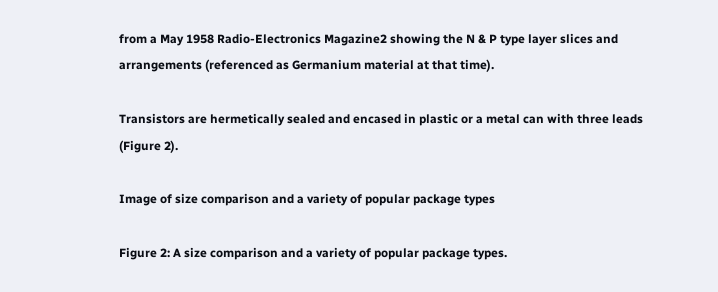from a May 1958 Radio-Electronics Magazine2 showing the N & P type layer slices and arrangements (referenced as Germanium material at that time).

Transistors are hermetically sealed and encased in plastic or a metal can with three leads (Figure 2).

Image of size comparison and a variety of popular package types

Figure 2: A size comparison and a variety of popular package types.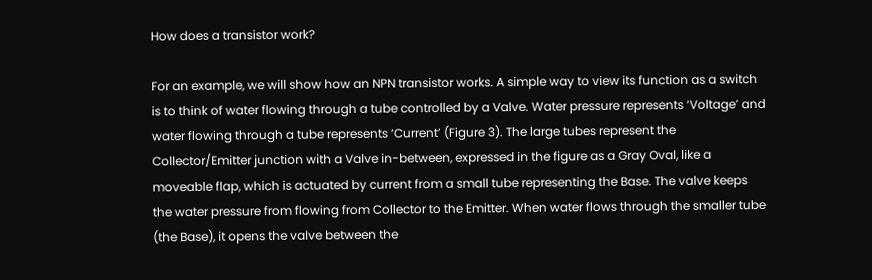How does a transistor work?

For an example, we will show how an NPN transistor works. A simple way to view its function as a switch is to think of water flowing through a tube controlled by a Valve. Water pressure represents ‘Voltage’ and water flowing through a tube represents ‘Current’ (Figure 3). The large tubes represent the Collector/Emitter junction with a Valve in-between, expressed in the figure as a Gray Oval, like a moveable flap, which is actuated by current from a small tube representing the Base. The valve keeps the water pressure from flowing from Collector to the Emitter. When water flows through the smaller tube (the Base), it opens the valve between the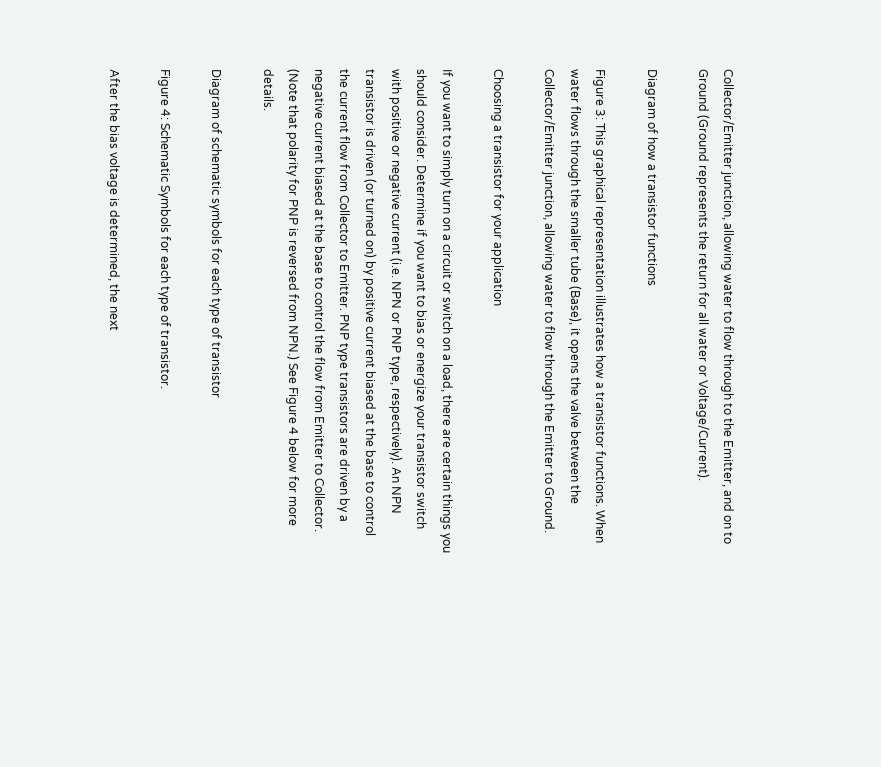Collector/Emitter junction, allowing water to flow through to the Emitter, and on to Ground (Ground represents the return for all water or Voltage/Current).

Diagram of how a transistor functions

Figure 3: This graphical representation illustrates how a transistor functions. When water flows through the smaller tube (Base), it opens the valve between the Collector/Emitter junction, allowing water to flow through the Emitter to Ground.

Choosing a transistor for your application

If you want to simply turn on a circuit or switch on a load, there are certain things you should consider. Determine if you want to bias or energize your transistor switch with positive or negative current (i.e. NPN or PNP type, respectively). An NPN transistor is driven (or turned on) by positive current biased at the base to control the current flow from Collector to Emitter. PNP type transistors are driven by a negative current biased at the base to control the flow from Emitter to Collector. (Note that polarity for PNP is reversed from NPN.) See Figure 4 below for more details.

Diagram of schematic symbols for each type of transistor

Figure 4: Schematic Symbols for each type of transistor.

After the bias voltage is determined, the next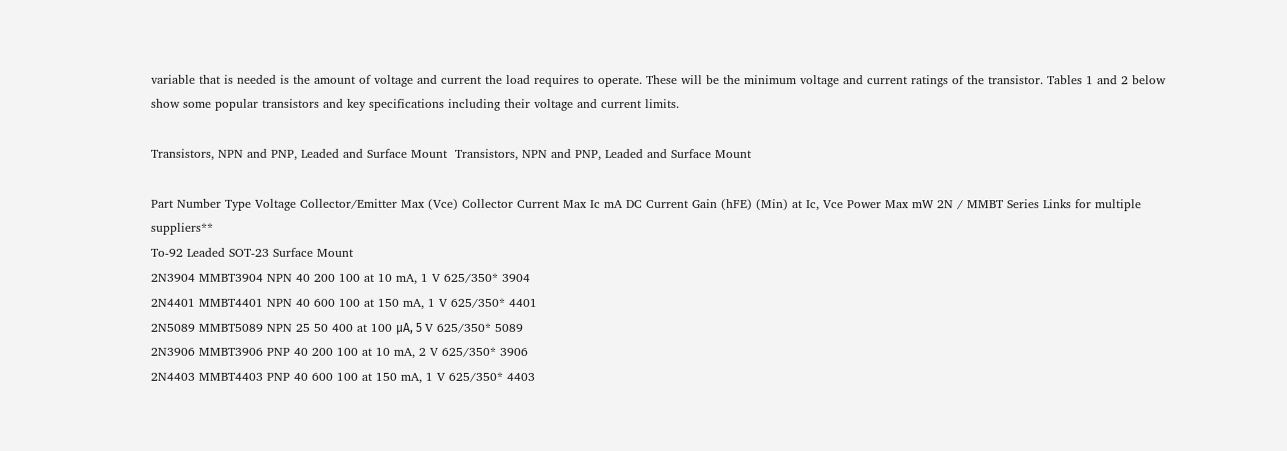variable that is needed is the amount of voltage and current the load requires to operate. These will be the minimum voltage and current ratings of the transistor. Tables 1 and 2 below show some popular transistors and key specifications including their voltage and current limits.

Transistors, NPN and PNP, Leaded and Surface Mount  Transistors, NPN and PNP, Leaded and Surface Mount

Part Number Type Voltage Collector/Emitter Max (Vce) Collector Current Max Ic mA DC Current Gain (hFE) (Min) at Ic, Vce Power Max mW 2N / MMBT Series Links for multiple suppliers**
To-92 Leaded SOT-23 Surface Mount
2N3904 MMBT3904 NPN 40 200 100 at 10 mA, 1 V 625/350* 3904
2N4401 MMBT4401 NPN 40 600 100 at 150 mA, 1 V 625/350* 4401
2N5089 MMBT5089 NPN 25 50 400 at 100 μA, 5 V 625/350* 5089
2N3906 MMBT3906 PNP 40 200 100 at 10 mA, 2 V 625/350* 3906
2N4403 MMBT4403 PNP 40 600 100 at 150 mA, 1 V 625/350* 4403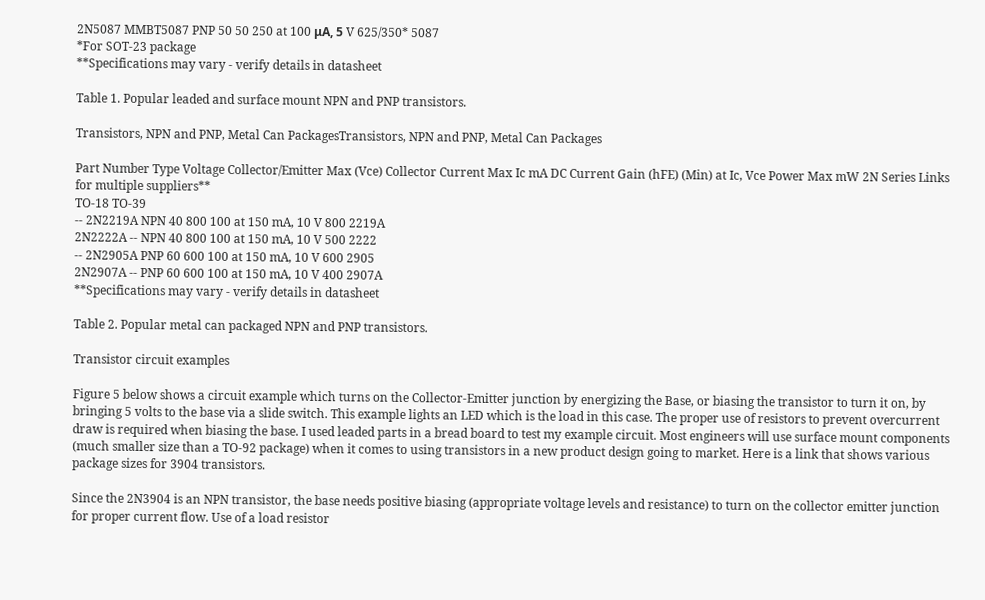2N5087 MMBT5087 PNP 50 50 250 at 100 μA, 5 V 625/350* 5087
*For SOT-23 package
**Specifications may vary - verify details in datasheet

Table 1. Popular leaded and surface mount NPN and PNP transistors.

Transistors, NPN and PNP, Metal Can PackagesTransistors, NPN and PNP, Metal Can Packages

Part Number Type Voltage Collector/Emitter Max (Vce) Collector Current Max Ic mA DC Current Gain (hFE) (Min) at Ic, Vce Power Max mW 2N Series Links for multiple suppliers**
TO-18 TO-39
-- 2N2219A NPN 40 800 100 at 150 mA, 10 V 800 2219A
2N2222A -- NPN 40 800 100 at 150 mA, 10 V 500 2222
-- 2N2905A PNP 60 600 100 at 150 mA, 10 V 600 2905
2N2907A -- PNP 60 600 100 at 150 mA, 10 V 400 2907A
**Specifications may vary - verify details in datasheet

Table 2. Popular metal can packaged NPN and PNP transistors.

Transistor circuit examples

Figure 5 below shows a circuit example which turns on the Collector-Emitter junction by energizing the Base, or biasing the transistor to turn it on, by bringing 5 volts to the base via a slide switch. This example lights an LED which is the load in this case. The proper use of resistors to prevent overcurrent draw is required when biasing the base. I used leaded parts in a bread board to test my example circuit. Most engineers will use surface mount components (much smaller size than a TO-92 package) when it comes to using transistors in a new product design going to market. Here is a link that shows various package sizes for 3904 transistors.

Since the 2N3904 is an NPN transistor, the base needs positive biasing (appropriate voltage levels and resistance) to turn on the collector emitter junction for proper current flow. Use of a load resistor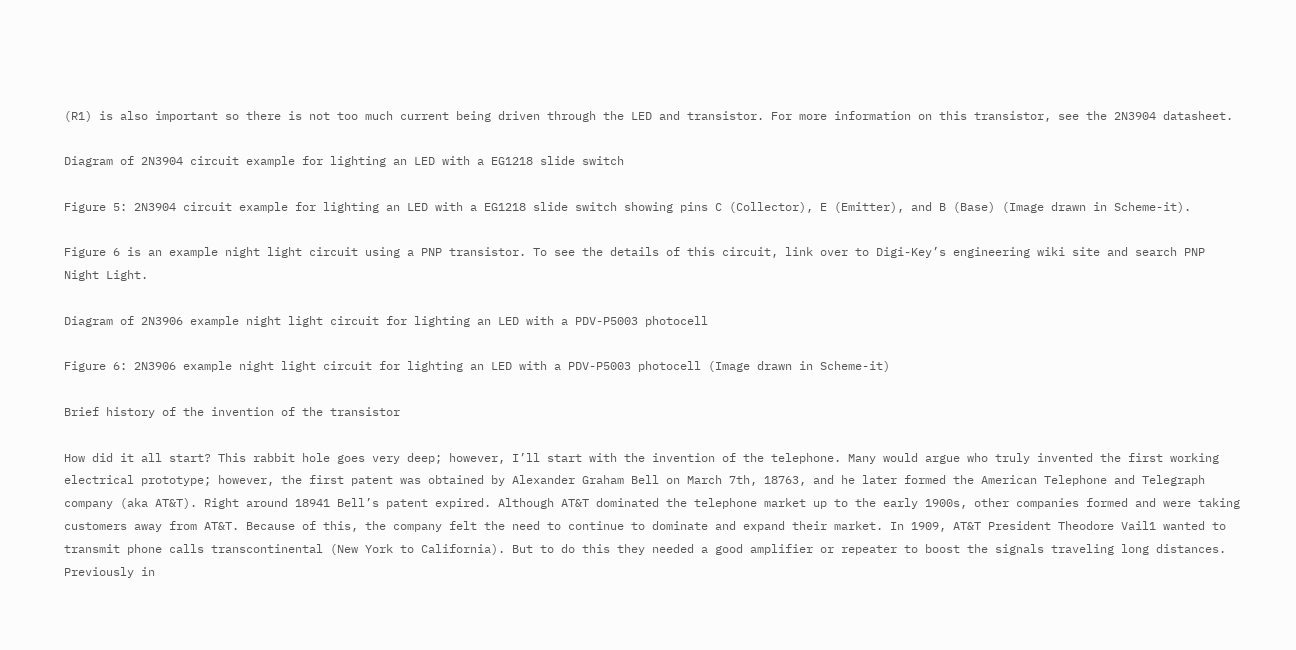(R1) is also important so there is not too much current being driven through the LED and transistor. For more information on this transistor, see the 2N3904 datasheet.

Diagram of 2N3904 circuit example for lighting an LED with a EG1218 slide switch

Figure 5: 2N3904 circuit example for lighting an LED with a EG1218 slide switch showing pins C (Collector), E (Emitter), and B (Base) (Image drawn in Scheme-it).

Figure 6 is an example night light circuit using a PNP transistor. To see the details of this circuit, link over to Digi-Key’s engineering wiki site and search PNP Night Light.

Diagram of 2N3906 example night light circuit for lighting an LED with a PDV-P5003 photocell

Figure 6: 2N3906 example night light circuit for lighting an LED with a PDV-P5003 photocell (Image drawn in Scheme-it)

Brief history of the invention of the transistor

How did it all start? This rabbit hole goes very deep; however, I’ll start with the invention of the telephone. Many would argue who truly invented the first working electrical prototype; however, the first patent was obtained by Alexander Graham Bell on March 7th, 18763, and he later formed the American Telephone and Telegraph company (aka AT&T). Right around 18941 Bell’s patent expired. Although AT&T dominated the telephone market up to the early 1900s, other companies formed and were taking customers away from AT&T. Because of this, the company felt the need to continue to dominate and expand their market. In 1909, AT&T President Theodore Vail1 wanted to transmit phone calls transcontinental (New York to California). But to do this they needed a good amplifier or repeater to boost the signals traveling long distances. Previously in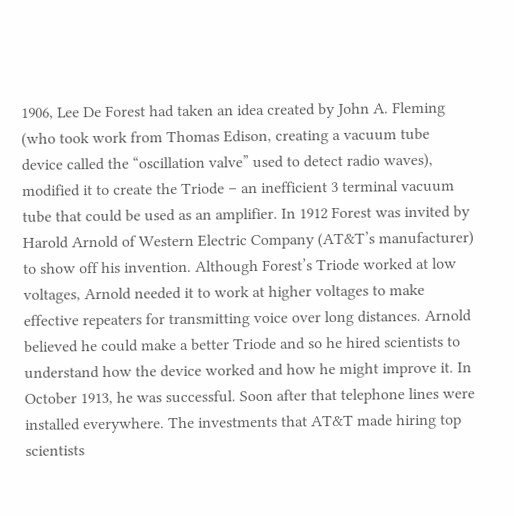1906, Lee De Forest had taken an idea created by John A. Fleming (who took work from Thomas Edison, creating a vacuum tube device called the “oscillation valve” used to detect radio waves), modified it to create the Triode – an inefficient 3 terminal vacuum tube that could be used as an amplifier. In 1912 Forest was invited by Harold Arnold of Western Electric Company (AT&T’s manufacturer) to show off his invention. Although Forest’s Triode worked at low voltages, Arnold needed it to work at higher voltages to make effective repeaters for transmitting voice over long distances. Arnold believed he could make a better Triode and so he hired scientists to understand how the device worked and how he might improve it. In October 1913, he was successful. Soon after that telephone lines were installed everywhere. The investments that AT&T made hiring top scientists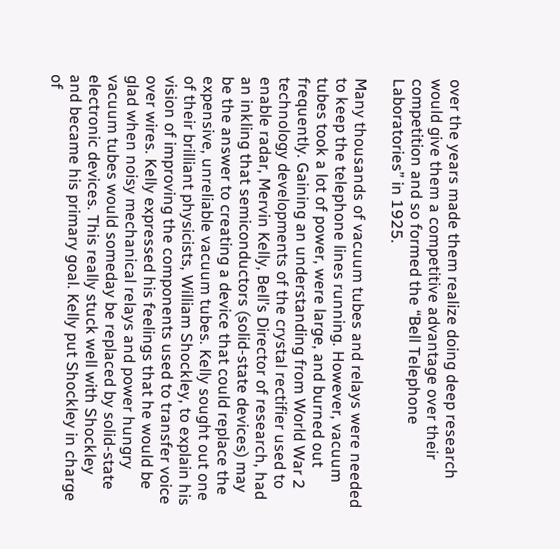over the years made them realize doing deep research would give them a competitive advantage over their competition and so formed the “Bell Telephone Laboratories” in 1925.

Many thousands of vacuum tubes and relays were needed to keep the telephone lines running. However, vacuum tubes took a lot of power, were large, and burned out frequently. Gaining an understanding from World War 2 technology developments of the crystal rectifier used to enable radar, Mervin Kelly, Bell’s Director of research, had an inkling that semiconductors (solid-state devices) may be the answer to creating a device that could replace the expensive, unreliable vacuum tubes. Kelly sought out one of their brilliant physicists, William Shockley, to explain his vision of improving the components used to transfer voice over wires. Kelly expressed his feelings that he would be glad when noisy mechanical relays and power hungry vacuum tubes would someday be replaced by solid-state electronic devices. This really stuck well with Shockley and became his primary goal. Kelly put Shockley in charge of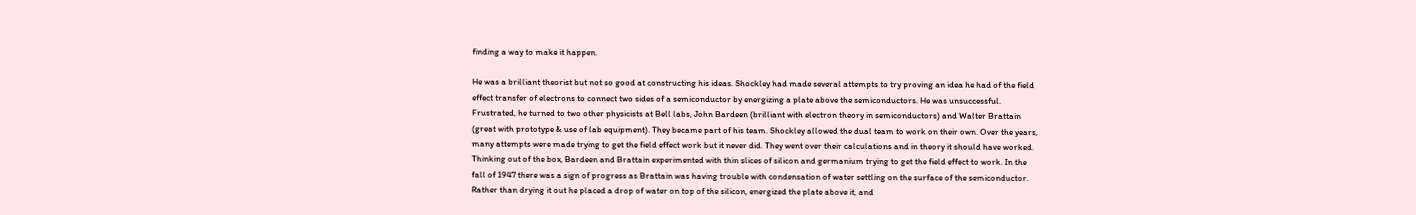finding a way to make it happen.

He was a brilliant theorist but not so good at constructing his ideas. Shockley had made several attempts to try proving an idea he had of the field effect transfer of electrons to connect two sides of a semiconductor by energizing a plate above the semiconductors. He was unsuccessful. Frustrated, he turned to two other physicists at Bell labs, John Bardeen (brilliant with electron theory in semiconductors) and Walter Brattain (great with prototype & use of lab equipment). They became part of his team. Shockley allowed the dual team to work on their own. Over the years, many attempts were made trying to get the field effect work but it never did. They went over their calculations and in theory it should have worked. Thinking out of the box, Bardeen and Brattain experimented with thin slices of silicon and germanium trying to get the field effect to work. In the fall of 1947 there was a sign of progress as Brattain was having trouble with condensation of water settling on the surface of the semiconductor. Rather than drying it out he placed a drop of water on top of the silicon, energized the plate above it, and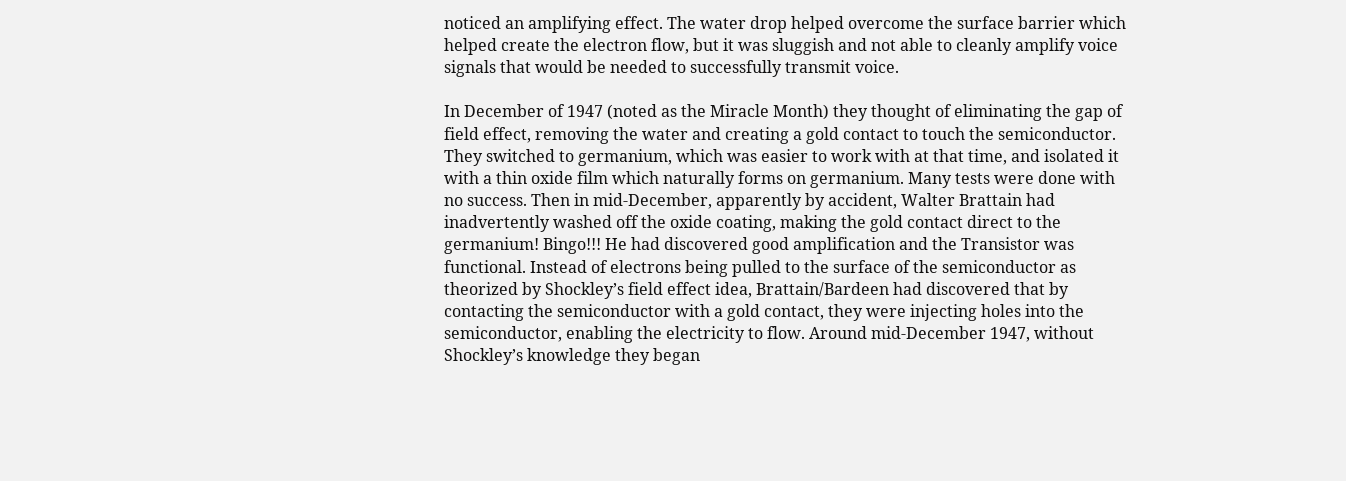noticed an amplifying effect. The water drop helped overcome the surface barrier which helped create the electron flow, but it was sluggish and not able to cleanly amplify voice signals that would be needed to successfully transmit voice.

In December of 1947 (noted as the Miracle Month) they thought of eliminating the gap of field effect, removing the water and creating a gold contact to touch the semiconductor. They switched to germanium, which was easier to work with at that time, and isolated it with a thin oxide film which naturally forms on germanium. Many tests were done with no success. Then in mid-December, apparently by accident, Walter Brattain had inadvertently washed off the oxide coating, making the gold contact direct to the germanium! Bingo!!! He had discovered good amplification and the Transistor was functional. Instead of electrons being pulled to the surface of the semiconductor as theorized by Shockley’s field effect idea, Brattain/Bardeen had discovered that by contacting the semiconductor with a gold contact, they were injecting holes into the semiconductor, enabling the electricity to flow. Around mid-December 1947, without Shockley’s knowledge they began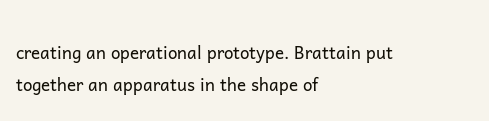creating an operational prototype. Brattain put together an apparatus in the shape of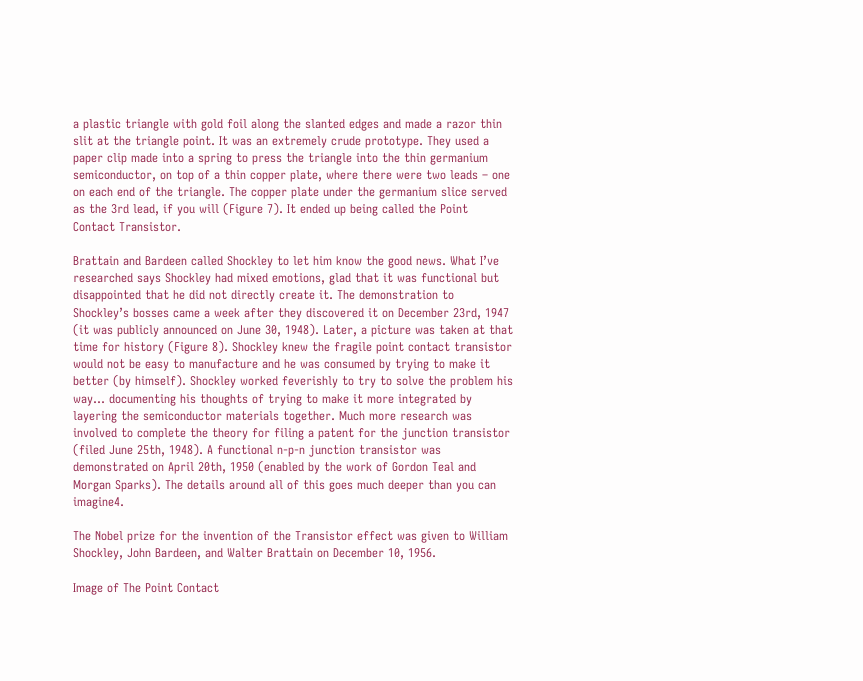a plastic triangle with gold foil along the slanted edges and made a razor thin slit at the triangle point. It was an extremely crude prototype. They used a paper clip made into a spring to press the triangle into the thin germanium semiconductor, on top of a thin copper plate, where there were two leads – one on each end of the triangle. The copper plate under the germanium slice served as the 3rd lead, if you will (Figure 7). It ended up being called the Point Contact Transistor.

Brattain and Bardeen called Shockley to let him know the good news. What I’ve researched says Shockley had mixed emotions, glad that it was functional but disappointed that he did not directly create it. The demonstration to Shockley’s bosses came a week after they discovered it on December 23rd, 1947 (it was publicly announced on June 30, 1948). Later, a picture was taken at that time for history (Figure 8). Shockley knew the fragile point contact transistor would not be easy to manufacture and he was consumed by trying to make it better (by himself). Shockley worked feverishly to try to solve the problem his way… documenting his thoughts of trying to make it more integrated by layering the semiconductor materials together. Much more research was involved to complete the theory for filing a patent for the junction transistor (filed June 25th, 1948). A functional n-p-n junction transistor was demonstrated on April 20th, 1950 (enabled by the work of Gordon Teal and Morgan Sparks). The details around all of this goes much deeper than you can imagine4.

The Nobel prize for the invention of the Transistor effect was given to William Shockley, John Bardeen, and Walter Brattain on December 10, 1956.

Image of The Point Contact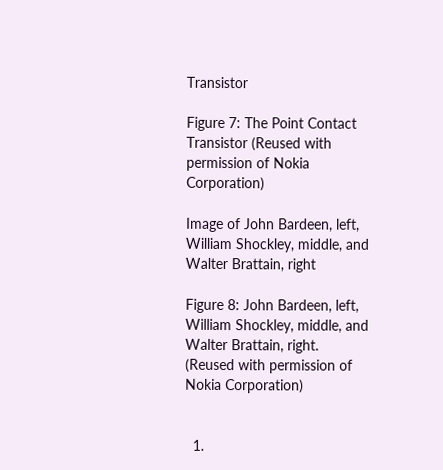Transistor

Figure 7: The Point Contact Transistor (Reused with permission of Nokia Corporation)

Image of John Bardeen, left, William Shockley, middle, and Walter Brattain, right

Figure 8: John Bardeen, left, William Shockley, middle, and Walter Brattain, right. (Reused with permission of Nokia Corporation)


  1.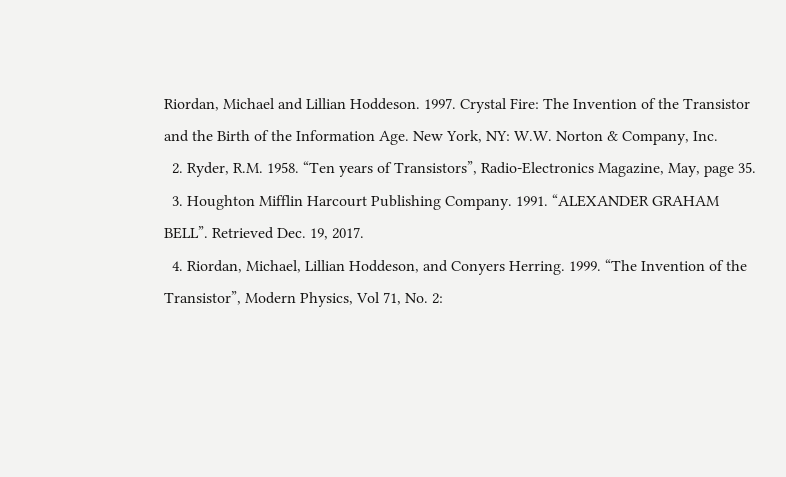Riordan, Michael and Lillian Hoddeson. 1997. Crystal Fire: The Invention of the Transistor and the Birth of the Information Age. New York, NY: W.W. Norton & Company, Inc.
  2. Ryder, R.M. 1958. “Ten years of Transistors”, Radio-Electronics Magazine, May, page 35.
  3. Houghton Mifflin Harcourt Publishing Company. 1991. “ALEXANDER GRAHAM BELL”. Retrieved Dec. 19, 2017.
  4. Riordan, Michael, Lillian Hoddeson, and Conyers Herring. 1999. “The Invention of the Transistor”, Modern Physics, Vol 71, No. 2: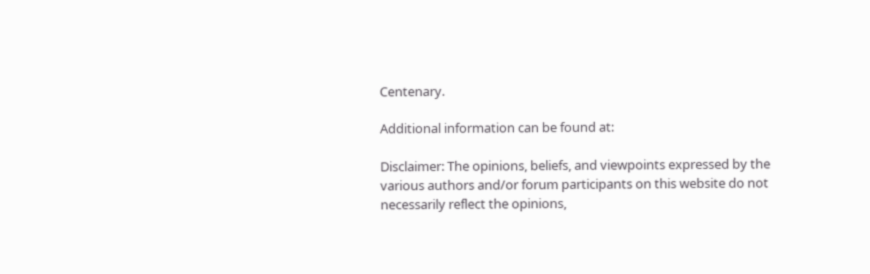Centenary.

Additional information can be found at:

Disclaimer: The opinions, beliefs, and viewpoints expressed by the various authors and/or forum participants on this website do not necessarily reflect the opinions,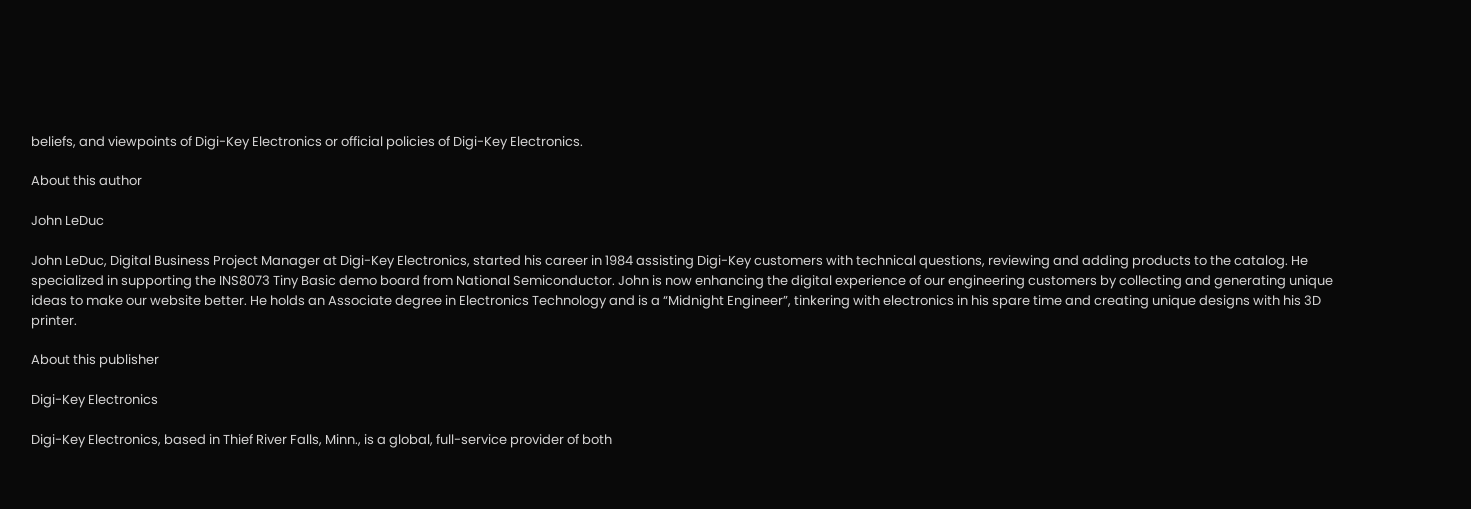beliefs, and viewpoints of Digi-Key Electronics or official policies of Digi-Key Electronics.

About this author

John LeDuc

John LeDuc, Digital Business Project Manager at Digi-Key Electronics, started his career in 1984 assisting Digi-Key customers with technical questions, reviewing and adding products to the catalog. He specialized in supporting the INS8073 Tiny Basic demo board from National Semiconductor. John is now enhancing the digital experience of our engineering customers by collecting and generating unique ideas to make our website better. He holds an Associate degree in Electronics Technology and is a “Midnight Engineer”, tinkering with electronics in his spare time and creating unique designs with his 3D printer.

About this publisher

Digi-Key Electronics

Digi-Key Electronics, based in Thief River Falls, Minn., is a global, full-service provider of both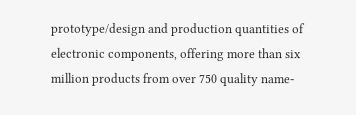prototype/design and production quantities of electronic components, offering more than six million products from over 750 quality name-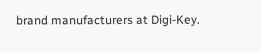brand manufacturers at Digi-Key.